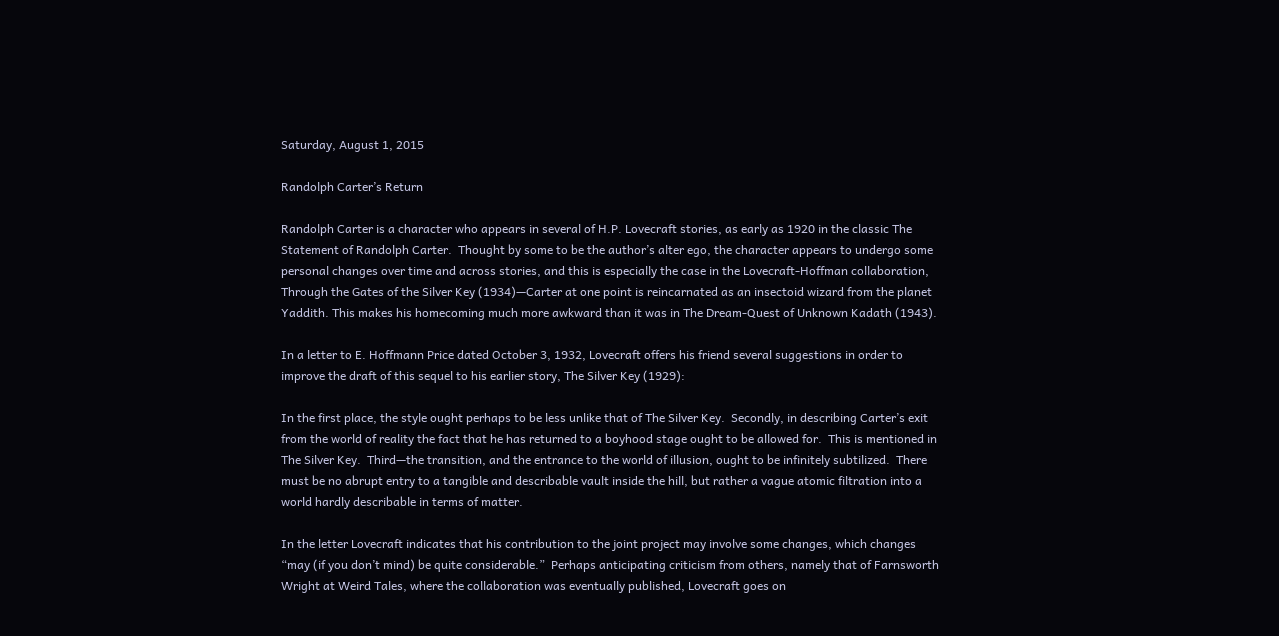Saturday, August 1, 2015

Randolph Carter’s Return

Randolph Carter is a character who appears in several of H.P. Lovecraft stories, as early as 1920 in the classic The Statement of Randolph Carter.  Thought by some to be the author’s alter ego, the character appears to undergo some personal changes over time and across stories, and this is especially the case in the Lovecraft-Hoffman collaboration, Through the Gates of the Silver Key (1934)—Carter at one point is reincarnated as an insectoid wizard from the planet Yaddith. This makes his homecoming much more awkward than it was in The Dream-Quest of Unknown Kadath (1943).

In a letter to E. Hoffmann Price dated October 3, 1932, Lovecraft offers his friend several suggestions in order to improve the draft of this sequel to his earlier story, The Silver Key (1929):

In the first place, the style ought perhaps to be less unlike that of The Silver Key.  Secondly, in describing Carter’s exit from the world of reality the fact that he has returned to a boyhood stage ought to be allowed for.  This is mentioned in The Silver Key.  Third—the transition, and the entrance to the world of illusion, ought to be infinitely subtilized.  There must be no abrupt entry to a tangible and describable vault inside the hill, but rather a vague atomic filtration into a world hardly describable in terms of matter.

In the letter Lovecraft indicates that his contribution to the joint project may involve some changes, which changes “may (if you don’t mind) be quite considerable.”  Perhaps anticipating criticism from others, namely that of Farnsworth Wright at Weird Tales, where the collaboration was eventually published, Lovecraft goes on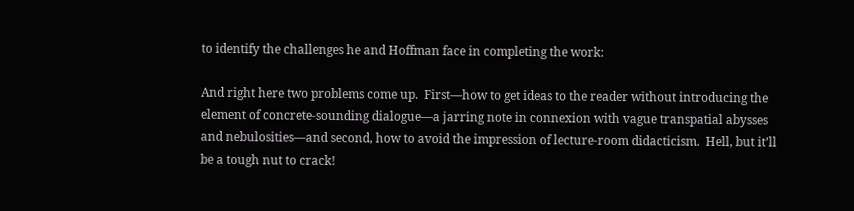to identify the challenges he and Hoffman face in completing the work:

And right here two problems come up.  First—how to get ideas to the reader without introducing the element of concrete-sounding dialogue—a jarring note in connexion with vague transpatial abysses and nebulosities—and second, how to avoid the impression of lecture-room didacticism.  Hell, but it’ll be a tough nut to crack!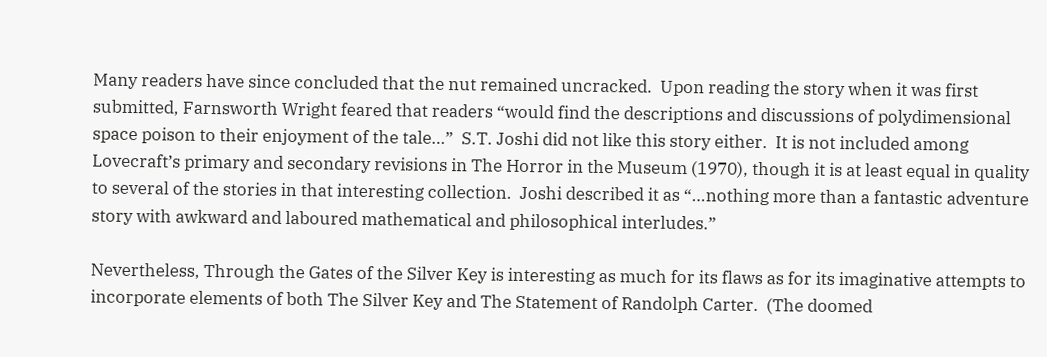Many readers have since concluded that the nut remained uncracked.  Upon reading the story when it was first submitted, Farnsworth Wright feared that readers “would find the descriptions and discussions of polydimensional space poison to their enjoyment of the tale…”  S.T. Joshi did not like this story either.  It is not included among Lovecraft’s primary and secondary revisions in The Horror in the Museum (1970), though it is at least equal in quality to several of the stories in that interesting collection.  Joshi described it as “…nothing more than a fantastic adventure story with awkward and laboured mathematical and philosophical interludes.”

Nevertheless, Through the Gates of the Silver Key is interesting as much for its flaws as for its imaginative attempts to incorporate elements of both The Silver Key and The Statement of Randolph Carter.  (The doomed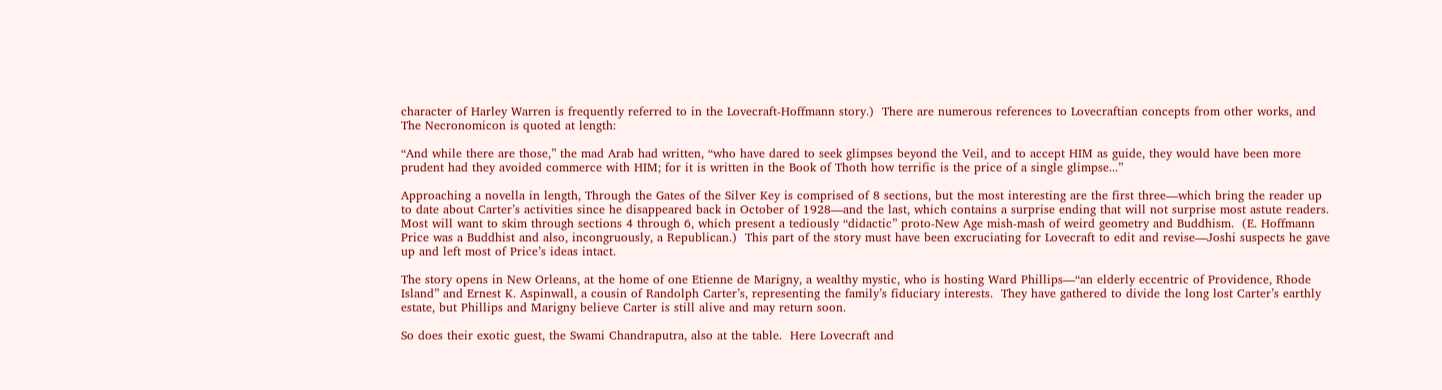character of Harley Warren is frequently referred to in the Lovecraft-Hoffmann story.)  There are numerous references to Lovecraftian concepts from other works, and The Necronomicon is quoted at length:

“And while there are those,” the mad Arab had written, “who have dared to seek glimpses beyond the Veil, and to accept HIM as guide, they would have been more prudent had they avoided commerce with HIM; for it is written in the Book of Thoth how terrific is the price of a single glimpse...”

Approaching a novella in length, Through the Gates of the Silver Key is comprised of 8 sections, but the most interesting are the first three—which bring the reader up to date about Carter’s activities since he disappeared back in October of 1928—and the last, which contains a surprise ending that will not surprise most astute readers.  Most will want to skim through sections 4 through 6, which present a tediously “didactic” proto-New Age mish-mash of weird geometry and Buddhism.  (E. Hoffmann Price was a Buddhist and also, incongruously, a Republican.)  This part of the story must have been excruciating for Lovecraft to edit and revise—Joshi suspects he gave up and left most of Price’s ideas intact.

The story opens in New Orleans, at the home of one Etienne de Marigny, a wealthy mystic, who is hosting Ward Phillips—“an elderly eccentric of Providence, Rhode Island” and Ernest K. Aspinwall, a cousin of Randolph Carter’s, representing the family’s fiduciary interests.  They have gathered to divide the long lost Carter’s earthly estate, but Phillips and Marigny believe Carter is still alive and may return soon.

So does their exotic guest, the Swami Chandraputra, also at the table.  Here Lovecraft and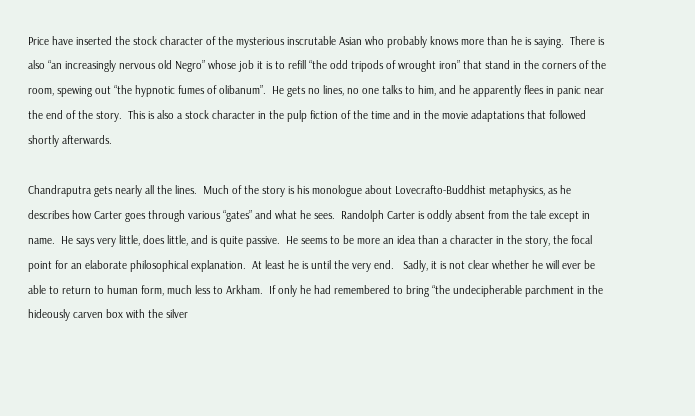Price have inserted the stock character of the mysterious inscrutable Asian who probably knows more than he is saying.  There is also “an increasingly nervous old Negro” whose job it is to refill “the odd tripods of wrought iron” that stand in the corners of the room, spewing out “the hypnotic fumes of olibanum”.  He gets no lines, no one talks to him, and he apparently flees in panic near the end of the story.  This is also a stock character in the pulp fiction of the time and in the movie adaptations that followed shortly afterwards.

Chandraputra gets nearly all the lines.  Much of the story is his monologue about Lovecrafto-Buddhist metaphysics, as he describes how Carter goes through various “gates” and what he sees.  Randolph Carter is oddly absent from the tale except in name.  He says very little, does little, and is quite passive.  He seems to be more an idea than a character in the story, the focal point for an elaborate philosophical explanation.  At least he is until the very end.   Sadly, it is not clear whether he will ever be able to return to human form, much less to Arkham.  If only he had remembered to bring “the undecipherable parchment in the hideously carven box with the silver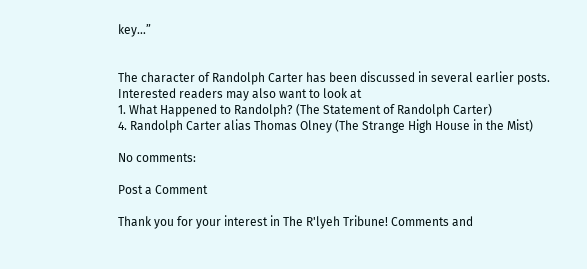key…”


The character of Randolph Carter has been discussed in several earlier posts.  Interested readers may also want to look at
1. What Happened to Randolph? (The Statement of Randolph Carter)
4. Randolph Carter alias Thomas Olney (The Strange High House in the Mist)

No comments:

Post a Comment

Thank you for your interest in The R'lyeh Tribune! Comments and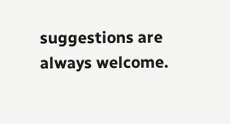suggestions are always welcome.